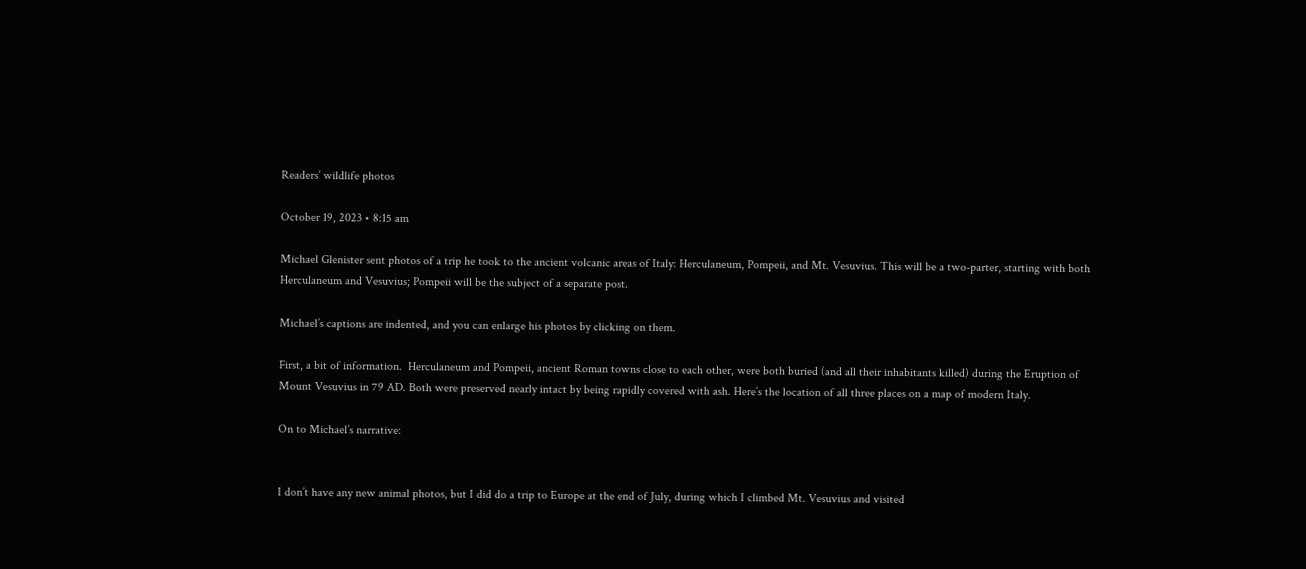Readers’ wildlife photos

October 19, 2023 • 8:15 am

Michael Glenister sent photos of a trip he took to the ancient volcanic areas of Italy: Herculaneum, Pompeii, and Mt. Vesuvius. This will be a two-parter, starting with both Herculaneum and Vesuvius; Pompeii will be the subject of a separate post.

Michael’s captions are indented, and you can enlarge his photos by clicking on them.

First, a bit of information.  Herculaneum and Pompeii, ancient Roman towns close to each other, were both buried (and all their inhabitants killed) during the Eruption of Mount Vesuvius in 79 AD. Both were preserved nearly intact by being rapidly covered with ash. Here’s the location of all three places on a map of modern Italy.

On to Michael’s narrative:


I don’t have any new animal photos, but I did do a trip to Europe at the end of July, during which I climbed Mt. Vesuvius and visited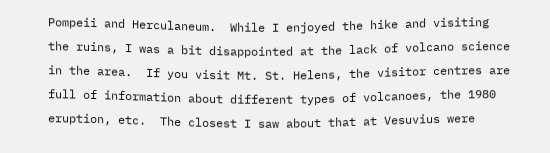Pompeii and Herculaneum.  While I enjoyed the hike and visiting the ruins, I was a bit disappointed at the lack of volcano science in the area.  If you visit Mt. St. Helens, the visitor centres are full of information about different types of volcanoes, the 1980 eruption, etc.  The closest I saw about that at Vesuvius were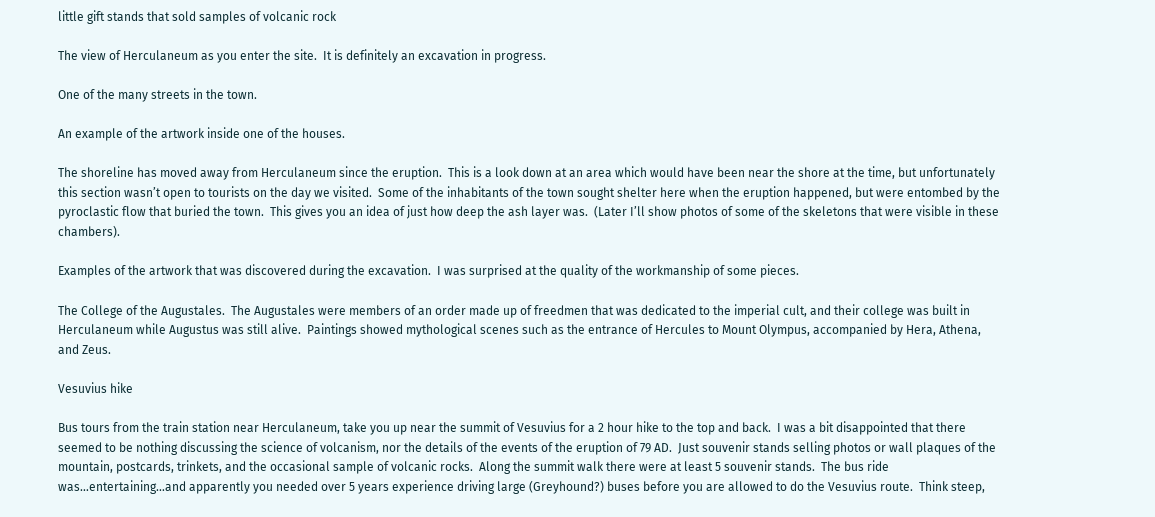little gift stands that sold samples of volcanic rock

The view of Herculaneum as you enter the site.  It is definitely an excavation in progress.

One of the many streets in the town.

An example of the artwork inside one of the houses.

The shoreline has moved away from Herculaneum since the eruption.  This is a look down at an area which would have been near the shore at the time, but unfortunately this section wasn’t open to tourists on the day we visited.  Some of the inhabitants of the town sought shelter here when the eruption happened, but were entombed by the pyroclastic flow that buried the town.  This gives you an idea of just how deep the ash layer was.  (Later I’ll show photos of some of the skeletons that were visible in these chambers).

Examples of the artwork that was discovered during the excavation.  I was surprised at the quality of the workmanship of some pieces.

The College of the Augustales.  The Augustales were members of an order made up of freedmen that was dedicated to the imperial cult, and their college was built in Herculaneum while Augustus was still alive.  Paintings showed mythological scenes such as the entrance of Hercules to Mount Olympus, accompanied by Hera, Athena, and Zeus.

Vesuvius hike

Bus tours from the train station near Herculaneum, take you up near the summit of Vesuvius for a 2 hour hike to the top and back.  I was a bit disappointed that there seemed to be nothing discussing the science of volcanism, nor the details of the events of the eruption of 79 AD.  Just souvenir stands selling photos or wall plaques of the mountain, postcards, trinkets, and the occasional sample of volcanic rocks.  Along the summit walk there were at least 5 souvenir stands.  The bus ride was…entertaining…and apparently you needed over 5 years experience driving large (Greyhound?) buses before you are allowed to do the Vesuvius route.  Think steep,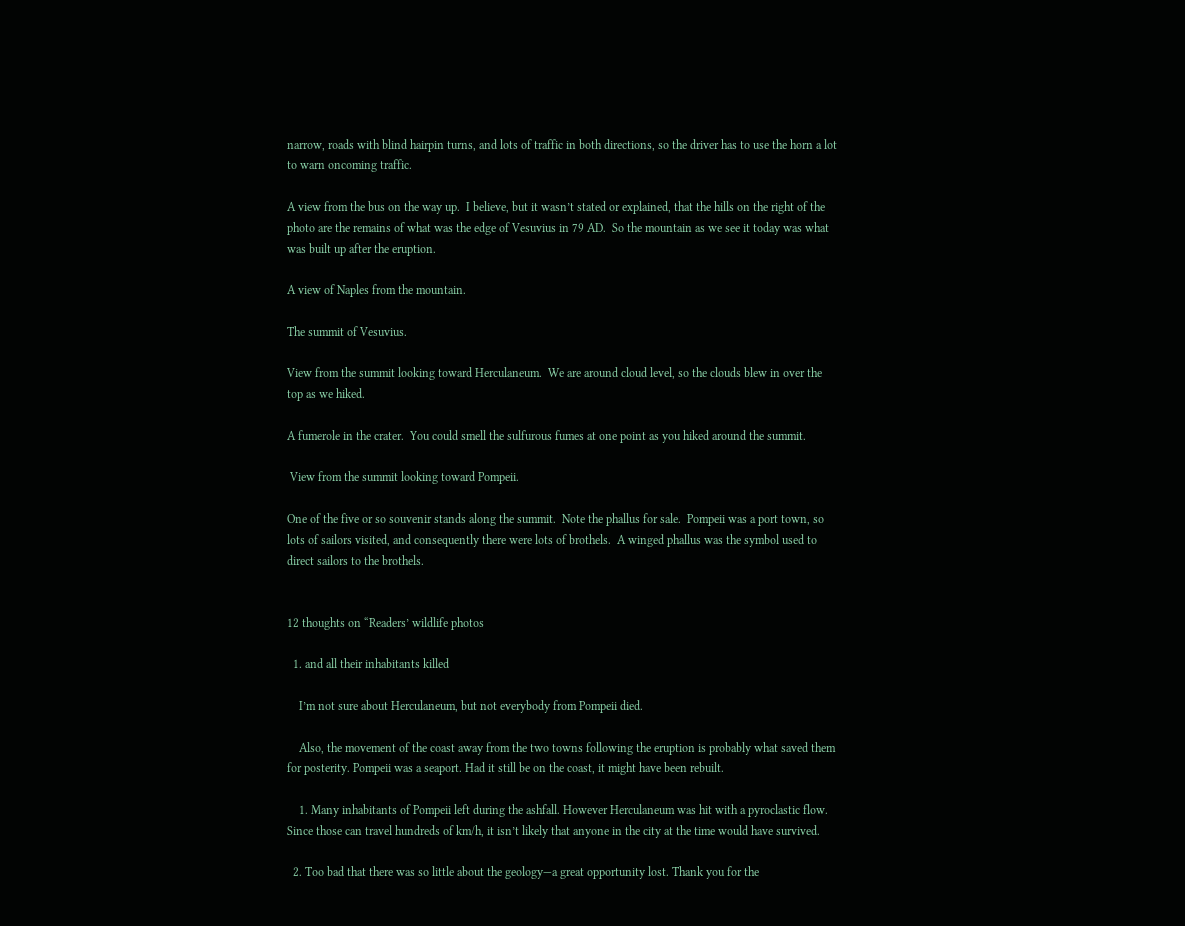narrow, roads with blind hairpin turns, and lots of traffic in both directions, so the driver has to use the horn a lot to warn oncoming traffic.

A view from the bus on the way up.  I believe, but it wasn’t stated or explained, that the hills on the right of the photo are the remains of what was the edge of Vesuvius in 79 AD.  So the mountain as we see it today was what was built up after the eruption.

A view of Naples from the mountain.

The summit of Vesuvius.

View from the summit looking toward Herculaneum.  We are around cloud level, so the clouds blew in over the top as we hiked.

A fumerole in the crater.  You could smell the sulfurous fumes at one point as you hiked around the summit.

 View from the summit looking toward Pompeii.

One of the five or so souvenir stands along the summit.  Note the phallus for sale.  Pompeii was a port town, so lots of sailors visited, and consequently there were lots of brothels.  A winged phallus was the symbol used to direct sailors to the brothels.


12 thoughts on “Readers’ wildlife photos

  1. and all their inhabitants killed

    I’m not sure about Herculaneum, but not everybody from Pompeii died.

    Also, the movement of the coast away from the two towns following the eruption is probably what saved them for posterity. Pompeii was a seaport. Had it still be on the coast, it might have been rebuilt.

    1. Many inhabitants of Pompeii left during the ashfall. However Herculaneum was hit with a pyroclastic flow. Since those can travel hundreds of km/h, it isn’t likely that anyone in the city at the time would have survived.

  2. Too bad that there was so little about the geology—a great opportunity lost. Thank you for the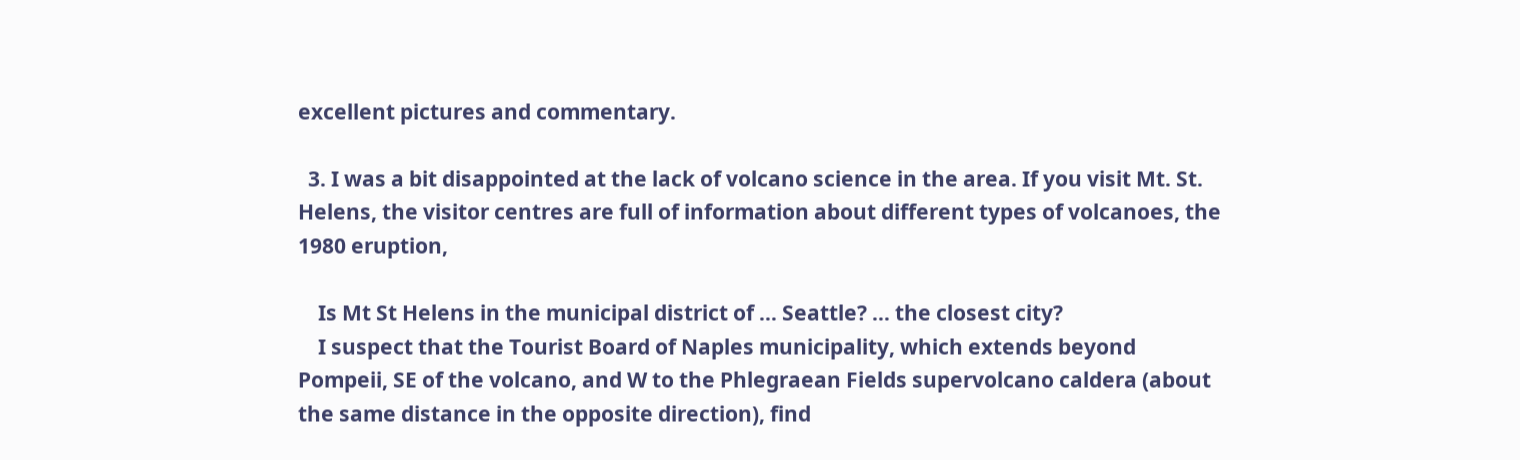excellent pictures and commentary.

  3. I was a bit disappointed at the lack of volcano science in the area. If you visit Mt. St. Helens, the visitor centres are full of information about different types of volcanoes, the 1980 eruption,

    Is Mt St Helens in the municipal district of … Seattle? … the closest city?
    I suspect that the Tourist Board of Naples municipality, which extends beyond Pompeii, SE of the volcano, and W to the Phlegraean Fields supervolcano caldera (about the same distance in the opposite direction), find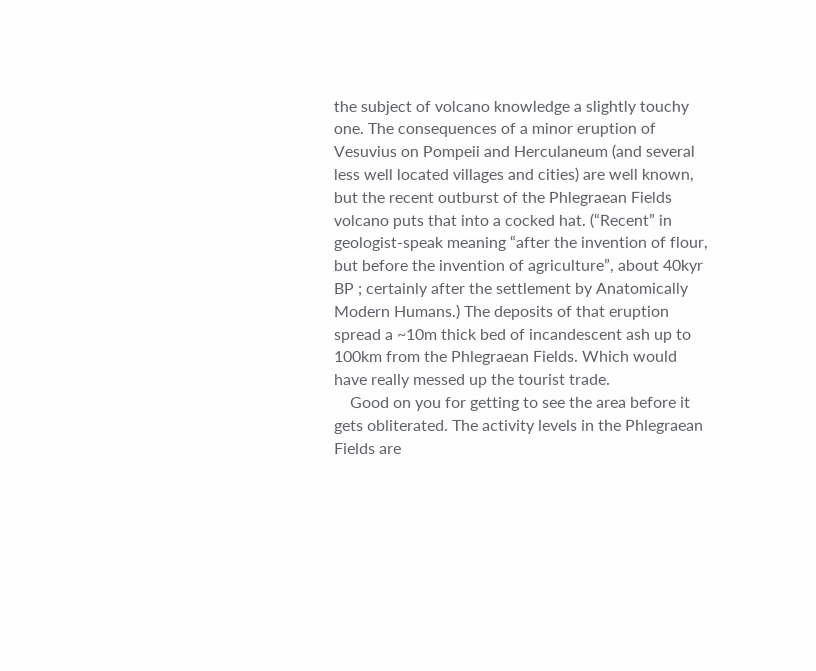the subject of volcano knowledge a slightly touchy one. The consequences of a minor eruption of Vesuvius on Pompeii and Herculaneum (and several less well located villages and cities) are well known, but the recent outburst of the Phlegraean Fields volcano puts that into a cocked hat. (“Recent” in geologist-speak meaning “after the invention of flour, but before the invention of agriculture”, about 40kyr BP ; certainly after the settlement by Anatomically Modern Humans.) The deposits of that eruption spread a ~10m thick bed of incandescent ash up to 100km from the Phlegraean Fields. Which would have really messed up the tourist trade.
    Good on you for getting to see the area before it gets obliterated. The activity levels in the Phlegraean Fields are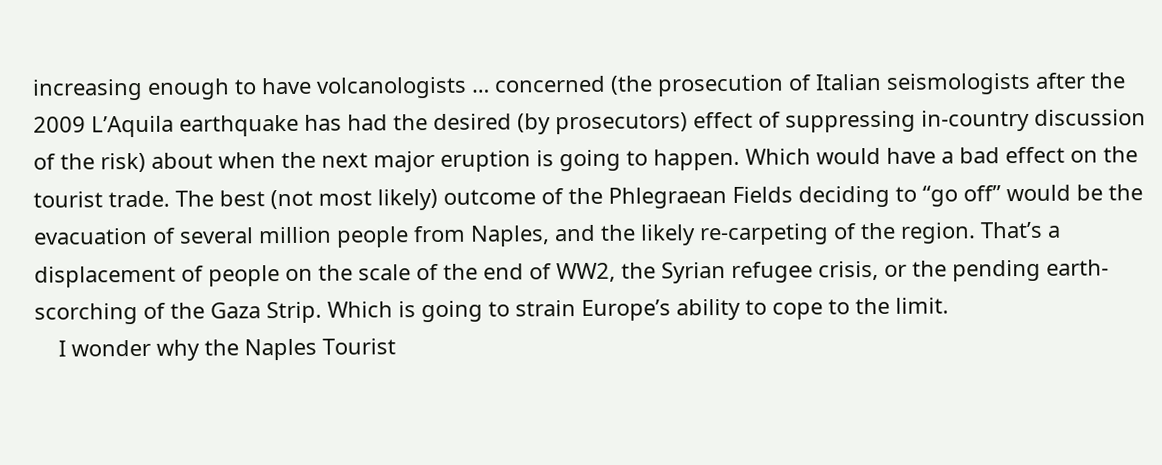increasing enough to have volcanologists … concerned (the prosecution of Italian seismologists after the 2009 L’Aquila earthquake has had the desired (by prosecutors) effect of suppressing in-country discussion of the risk) about when the next major eruption is going to happen. Which would have a bad effect on the tourist trade. The best (not most likely) outcome of the Phlegraean Fields deciding to “go off” would be the evacuation of several million people from Naples, and the likely re-carpeting of the region. That’s a displacement of people on the scale of the end of WW2, the Syrian refugee crisis, or the pending earth-scorching of the Gaza Strip. Which is going to strain Europe’s ability to cope to the limit.
    I wonder why the Naples Tourist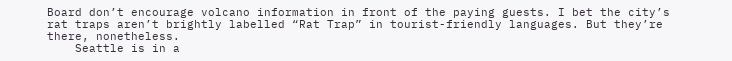Board don’t encourage volcano information in front of the paying guests. I bet the city’s rat traps aren’t brightly labelled “Rat Trap” in tourist-friendly languages. But they’re there, nonetheless.
    Seattle is in a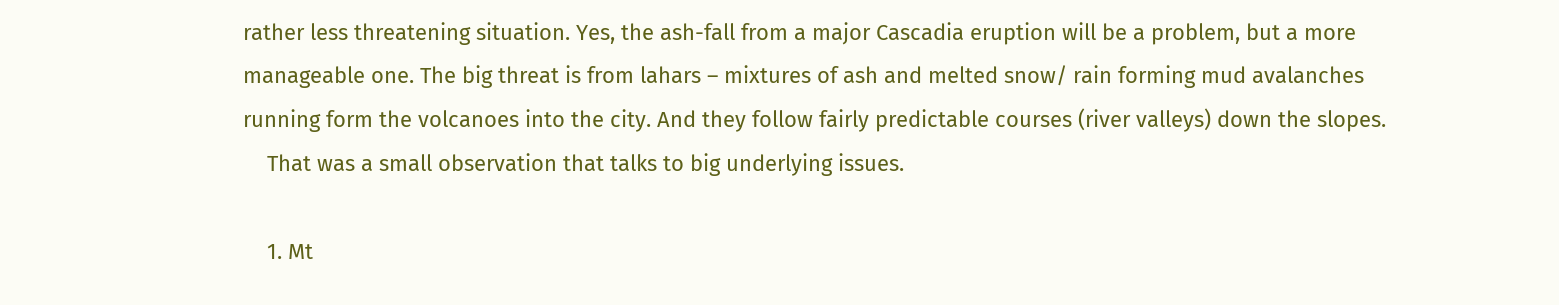rather less threatening situation. Yes, the ash-fall from a major Cascadia eruption will be a problem, but a more manageable one. The big threat is from lahars – mixtures of ash and melted snow/ rain forming mud avalanches running form the volcanoes into the city. And they follow fairly predictable courses (river valleys) down the slopes.
    That was a small observation that talks to big underlying issues.

    1. Mt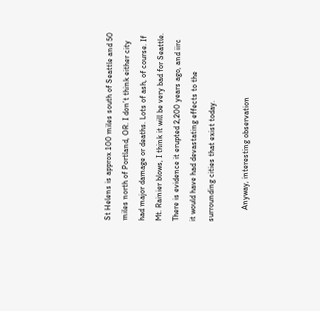St Helens is approx 100 miles south of Seattle and 50 miles north of Portland, OR. I don’t think either city had major damage or deaths. Lots of ash, of course. If Mt. Rainier blows, I think it will be very bad for Seattle. There is evidence it erupted 2,200 years ago, and iirc it would have had devastating effects to the surrounding cities that exist today.

      Anyway, interesting observation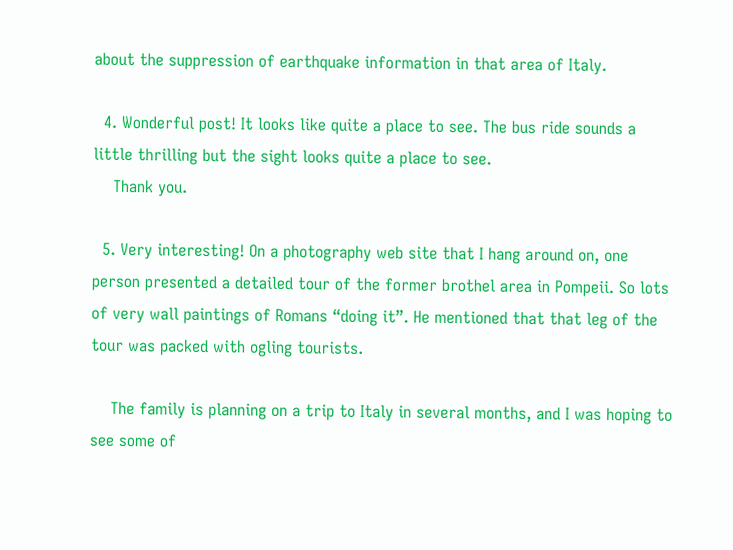about the suppression of earthquake information in that area of Italy.

  4. Wonderful post! It looks like quite a place to see. The bus ride sounds a little thrilling but the sight looks quite a place to see.
    Thank you.

  5. Very interesting! On a photography web site that I hang around on, one person presented a detailed tour of the former brothel area in Pompeii. So lots of very wall paintings of Romans “doing it”. He mentioned that that leg of the tour was packed with ogling tourists.

    The family is planning on a trip to Italy in several months, and I was hoping to see some of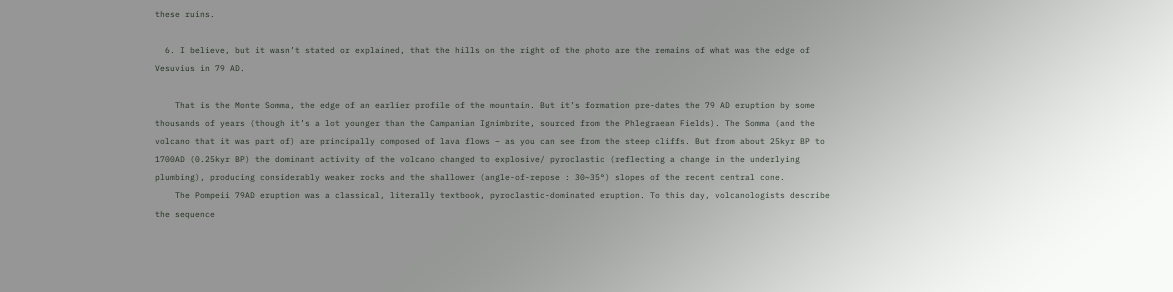these ruins.

  6. I believe, but it wasn’t stated or explained, that the hills on the right of the photo are the remains of what was the edge of Vesuvius in 79 AD.

    That is the Monte Somma, the edge of an earlier profile of the mountain. But it’s formation pre-dates the 79 AD eruption by some thousands of years (though it’s a lot younger than the Campanian Ignimbrite, sourced from the Phlegraean Fields). The Somma (and the volcano that it was part of) are principally composed of lava flows – as you can see from the steep cliffs. But from about 25kyr BP to 1700AD (0.25kyr BP) the dominant activity of the volcano changed to explosive/ pyroclastic (reflecting a change in the underlying plumbing), producing considerably weaker rocks and the shallower (angle-of-repose : 30~35°) slopes of the recent central cone.
    The Pompeii 79AD eruption was a classical, literally textbook, pyroclastic-dominated eruption. To this day, volcanologists describe the sequence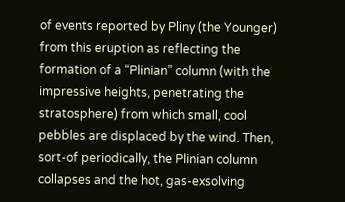of events reported by Pliny (the Younger) from this eruption as reflecting the formation of a “Plinian” column (with the impressive heights, penetrating the stratosphere) from which small, cool pebbles are displaced by the wind. Then, sort-of periodically, the Plinian column collapses and the hot, gas-exsolving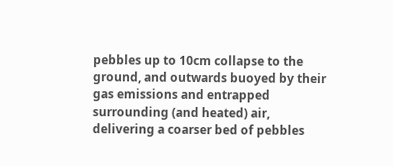pebbles up to 10cm collapse to the ground, and outwards buoyed by their gas emissions and entrapped surrounding (and heated) air, delivering a coarser bed of pebbles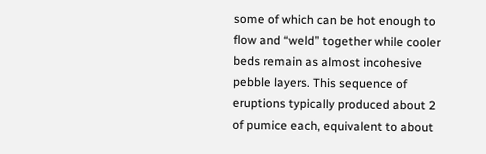some of which can be hot enough to flow and “weld” together while cooler beds remain as almost incohesive pebble layers. This sequence of eruptions typically produced about 2 of pumice each, equivalent to about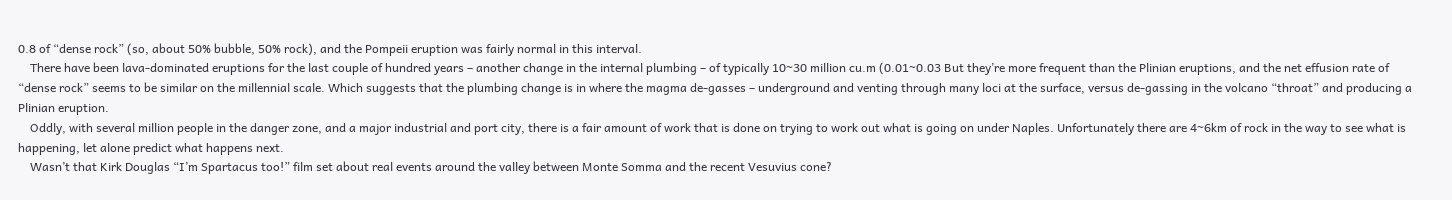0.8 of “dense rock” (so, about 50% bubble, 50% rock), and the Pompeii eruption was fairly normal in this interval.
    There have been lava-dominated eruptions for the last couple of hundred years – another change in the internal plumbing – of typically 10~30 million cu.m (0.01~0.03 But they’re more frequent than the Plinian eruptions, and the net effusion rate of “dense rock” seems to be similar on the millennial scale. Which suggests that the plumbing change is in where the magma de-gasses – underground and venting through many loci at the surface, versus de-gassing in the volcano “throat” and producing a Plinian eruption.
    Oddly, with several million people in the danger zone, and a major industrial and port city, there is a fair amount of work that is done on trying to work out what is going on under Naples. Unfortunately there are 4~6km of rock in the way to see what is happening, let alone predict what happens next.
    Wasn’t that Kirk Douglas “I’m Spartacus too!” film set about real events around the valley between Monte Somma and the recent Vesuvius cone?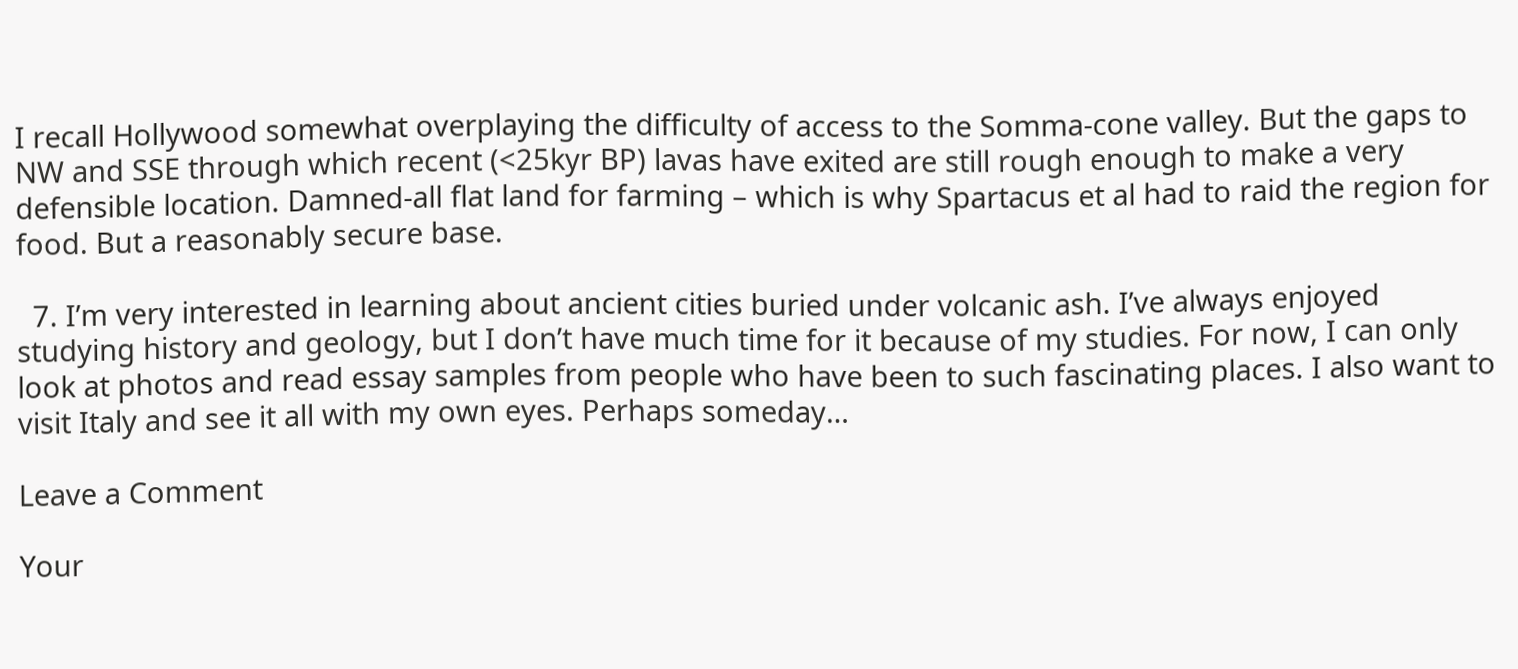I recall Hollywood somewhat overplaying the difficulty of access to the Somma-cone valley. But the gaps to NW and SSE through which recent (<25kyr BP) lavas have exited are still rough enough to make a very defensible location. Damned-all flat land for farming – which is why Spartacus et al had to raid the region for food. But a reasonably secure base.

  7. I’m very interested in learning about ancient cities buried under volcanic ash. I’ve always enjoyed studying history and geology, but I don’t have much time for it because of my studies. For now, I can only look at photos and read essay samples from people who have been to such fascinating places. I also want to visit Italy and see it all with my own eyes. Perhaps someday…

Leave a Comment

Your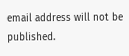email address will not be published.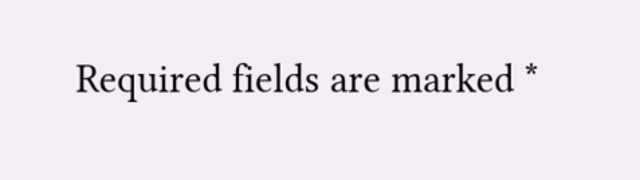Required fields are marked *